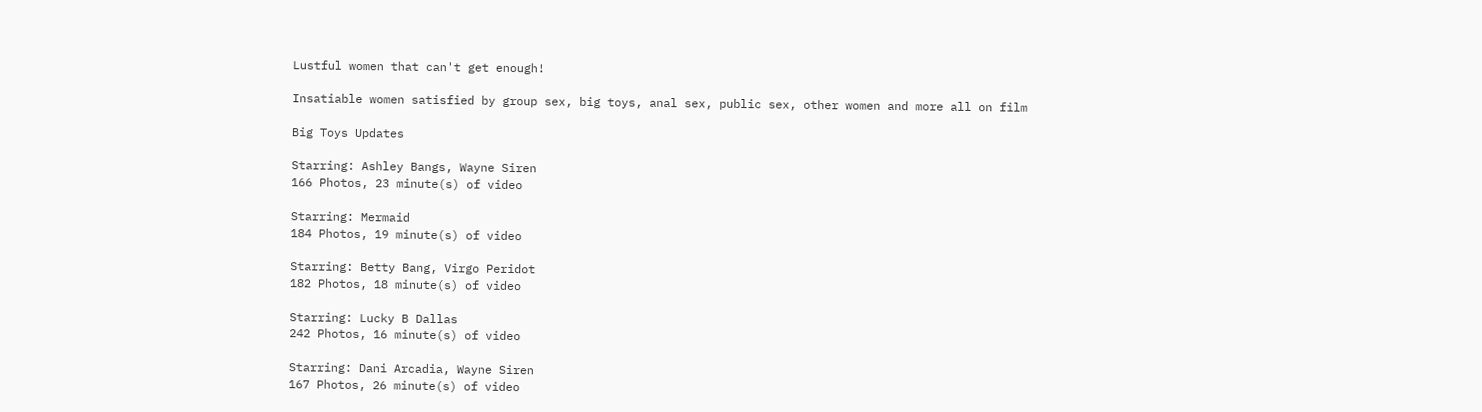Lustful women that can't get enough!

Insatiable women satisfied by group sex, big toys, anal sex, public sex, other women and more all on film

Big Toys Updates

Starring: Ashley Bangs, Wayne Siren
166 Photos, 23 minute(s) of video

Starring: Mermaid
184 Photos, 19 minute(s) of video

Starring: Betty Bang, Virgo Peridot
182 Photos, 18 minute(s) of video

Starring: Lucky B Dallas
242 Photos, 16 minute(s) of video

Starring: Dani Arcadia, Wayne Siren
167 Photos, 26 minute(s) of video